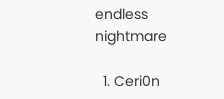endless nightmare

  1. Ceri0n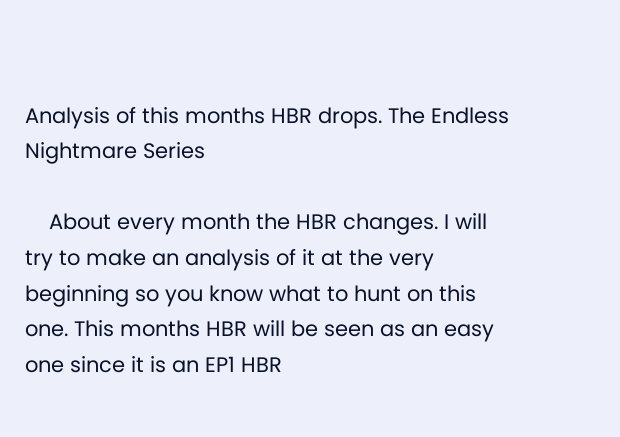Analysis of this months HBR drops. The Endless Nightmare Series

    About every month the HBR changes. I will try to make an analysis of it at the very beginning so you know what to hunt on this one. This months HBR will be seen as an easy one since it is an EP1 HBR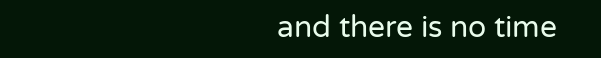and there is no time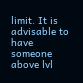limit. It is advisable to have someone above lvl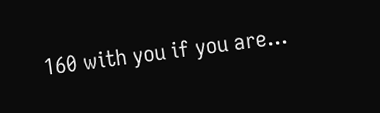160 with you if you are...